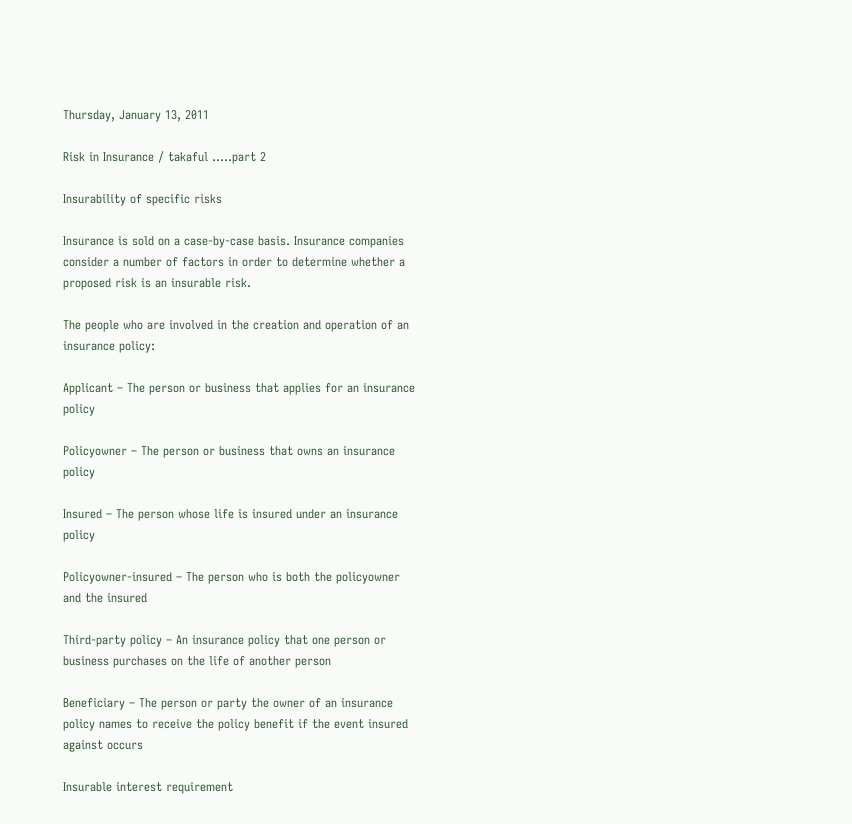Thursday, January 13, 2011

Risk in Insurance / takaful .....part 2

Insurability of specific risks

Insurance is sold on a case-by-case basis. Insurance companies consider a number of factors in order to determine whether a proposed risk is an insurable risk.

The people who are involved in the creation and operation of an insurance policy:

Applicant – The person or business that applies for an insurance policy

Policyowner – The person or business that owns an insurance policy

Insured – The person whose life is insured under an insurance policy

Policyowner-insured – The person who is both the policyowner and the insured

Third-party policy – An insurance policy that one person or business purchases on the life of another person

Beneficiary – The person or party the owner of an insurance policy names to receive the policy benefit if the event insured against occurs

Insurable interest requirement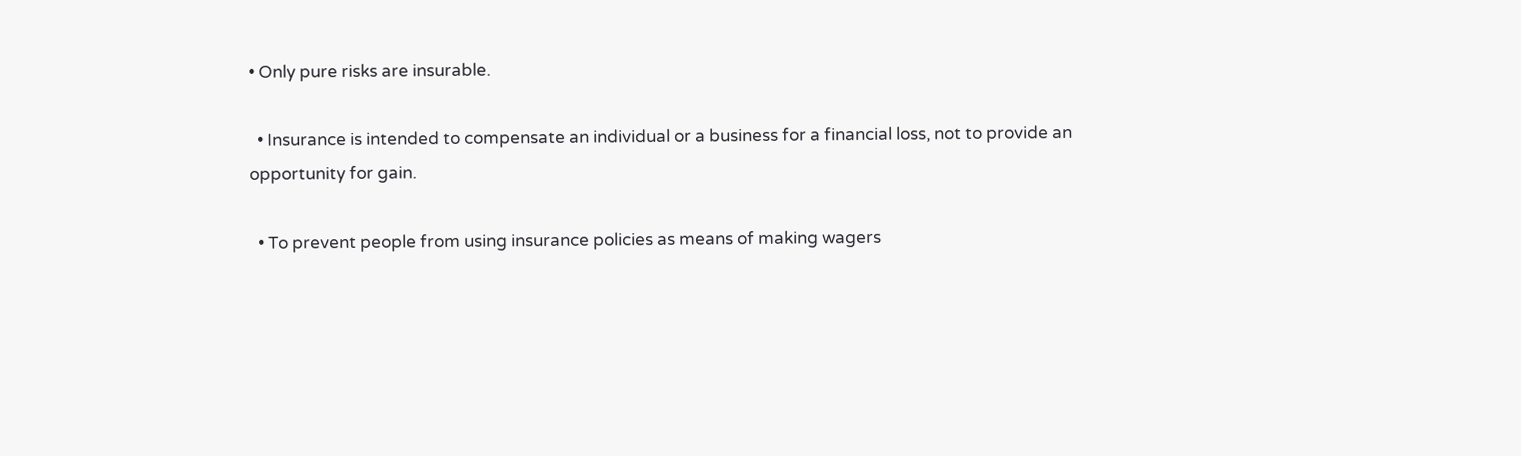• Only pure risks are insurable.

  • Insurance is intended to compensate an individual or a business for a financial loss, not to provide an opportunity for gain.

  • To prevent people from using insurance policies as means of making wagers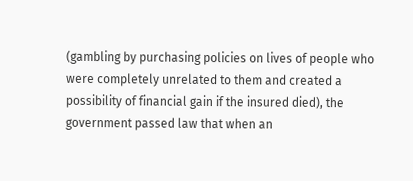(gambling by purchasing policies on lives of people who were completely unrelated to them and created a possibility of financial gain if the insured died), the government passed law that when an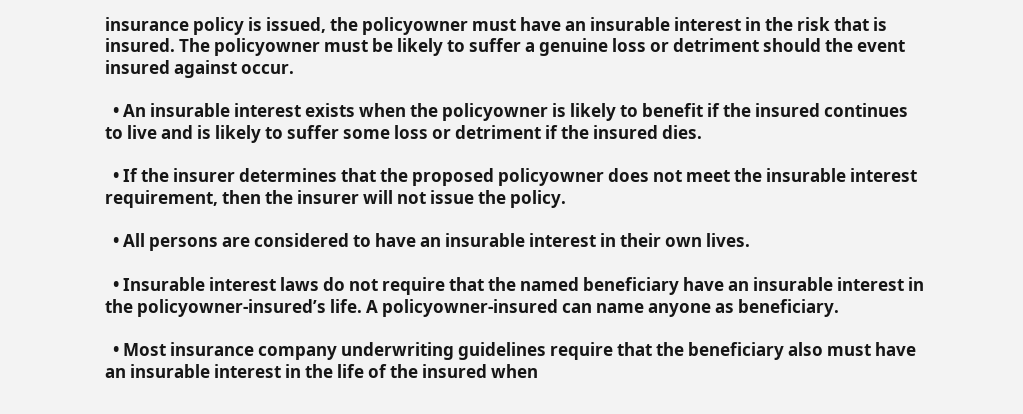insurance policy is issued, the policyowner must have an insurable interest in the risk that is insured. The policyowner must be likely to suffer a genuine loss or detriment should the event insured against occur.

  • An insurable interest exists when the policyowner is likely to benefit if the insured continues to live and is likely to suffer some loss or detriment if the insured dies.

  • If the insurer determines that the proposed policyowner does not meet the insurable interest requirement, then the insurer will not issue the policy.

  • All persons are considered to have an insurable interest in their own lives.

  • Insurable interest laws do not require that the named beneficiary have an insurable interest in the policyowner-insured’s life. A policyowner-insured can name anyone as beneficiary.

  • Most insurance company underwriting guidelines require that the beneficiary also must have an insurable interest in the life of the insured when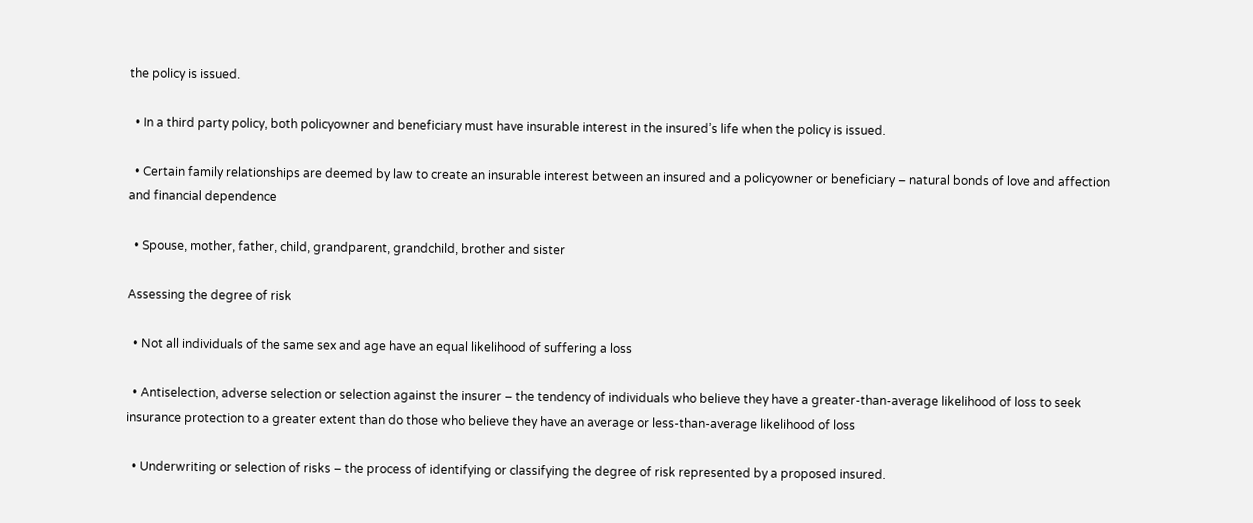the policy is issued.

  • In a third party policy, both policyowner and beneficiary must have insurable interest in the insured’s life when the policy is issued.

  • Certain family relationships are deemed by law to create an insurable interest between an insured and a policyowner or beneficiary – natural bonds of love and affection and financial dependence

  • Spouse, mother, father, child, grandparent, grandchild, brother and sister

Assessing the degree of risk

  • Not all individuals of the same sex and age have an equal likelihood of suffering a loss

  • Antiselection, adverse selection or selection against the insurer – the tendency of individuals who believe they have a greater-than-average likelihood of loss to seek insurance protection to a greater extent than do those who believe they have an average or less-than-average likelihood of loss

  • Underwriting or selection of risks – the process of identifying or classifying the degree of risk represented by a proposed insured.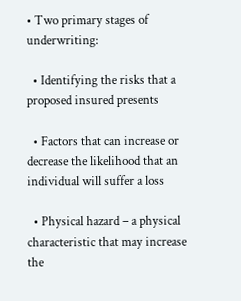• Two primary stages of underwriting:

  • Identifying the risks that a proposed insured presents

  • Factors that can increase or decrease the likelihood that an individual will suffer a loss

  • Physical hazard – a physical characteristic that may increase the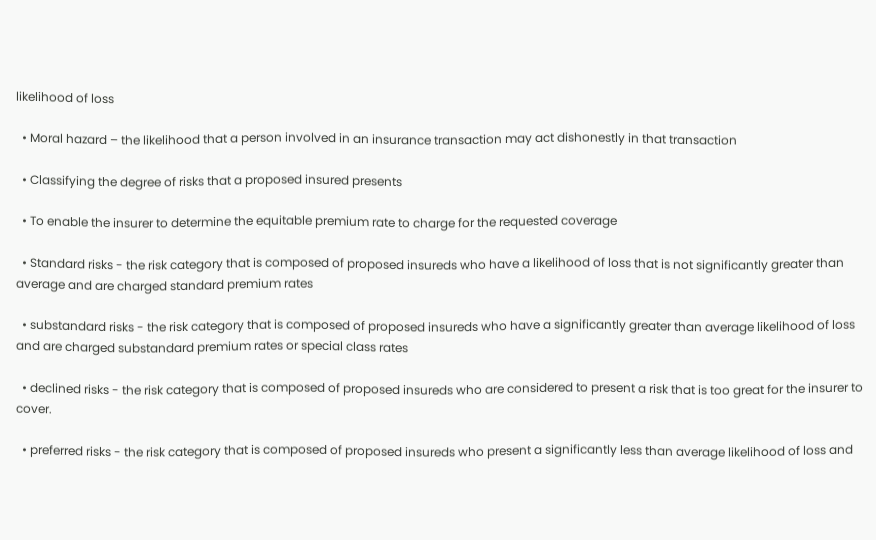likelihood of loss

  • Moral hazard – the likelihood that a person involved in an insurance transaction may act dishonestly in that transaction

  • Classifying the degree of risks that a proposed insured presents

  • To enable the insurer to determine the equitable premium rate to charge for the requested coverage

  • Standard risks - the risk category that is composed of proposed insureds who have a likelihood of loss that is not significantly greater than average and are charged standard premium rates

  • substandard risks - the risk category that is composed of proposed insureds who have a significantly greater than average likelihood of loss and are charged substandard premium rates or special class rates

  • declined risks - the risk category that is composed of proposed insureds who are considered to present a risk that is too great for the insurer to cover.

  • preferred risks - the risk category that is composed of proposed insureds who present a significantly less than average likelihood of loss and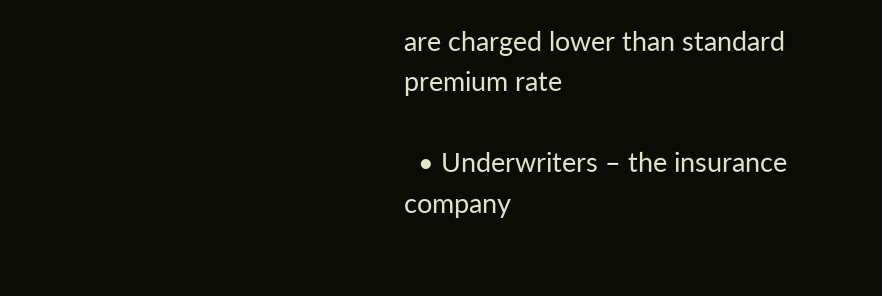are charged lower than standard premium rate

  • Underwriters – the insurance company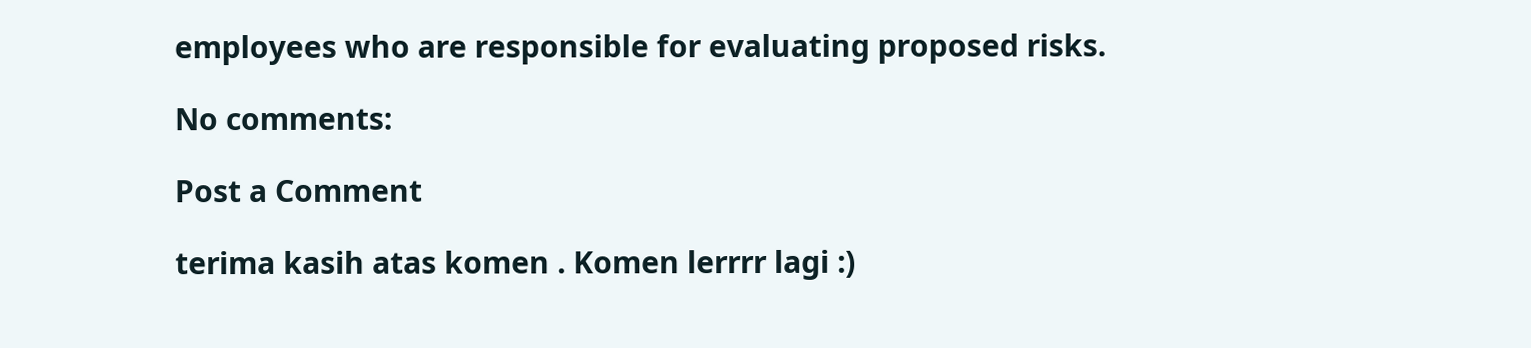employees who are responsible for evaluating proposed risks.

No comments:

Post a Comment

terima kasih atas komen . Komen lerrrr lagi :)